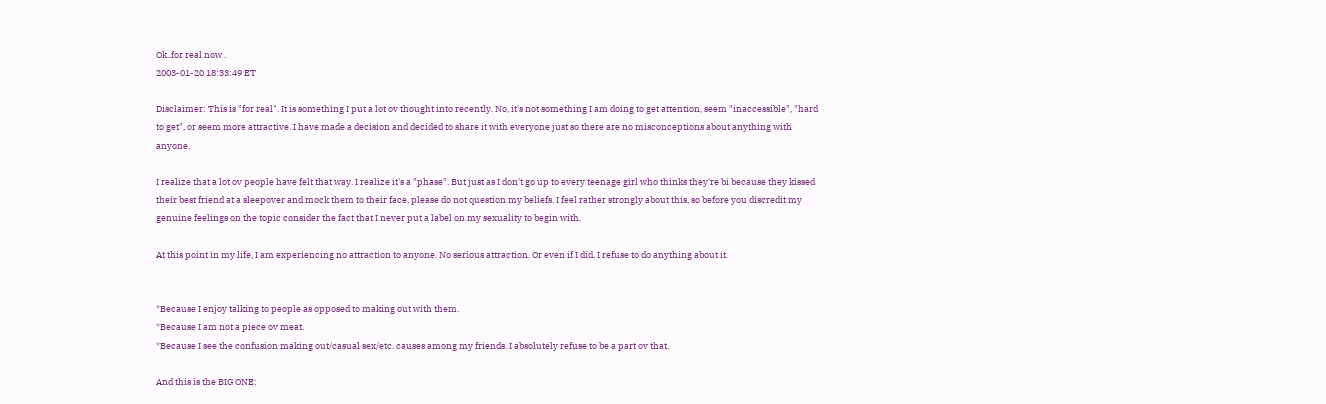Ok..for real now .
2003-01-20 18:33:49 ET

Disclaimer: This is "for real". It is something I put a lot ov thought into recently. No, it's not something I am doing to get attention, seem "inaccessible", "hard to get", or seem more attractive. I have made a decision and decided to share it with everyone just so there are no misconceptions about anything with anyone.

I realize that a lot ov people have felt that way. I realize it's a "phase". But just as I don't go up to every teenage girl who thinks they're bi because they kissed their best friend at a sleepover and mock them to their face, please do not question my beliefs. I feel rather strongly about this, so before you discredit my genuine feelings on the topic consider the fact that I never put a label on my sexuality to begin with.

At this point in my life, I am experiencing no attraction to anyone. No serious attraction. Or even if I did, I refuse to do anything about it.


*Because I enjoy talking to people as opposed to making out with them.
*Because I am not a piece ov meat.
*Because I see the confusion making out/casual sex/etc. causes among my friends. I absolutely refuse to be a part ov that.

And this is the BIG ONE: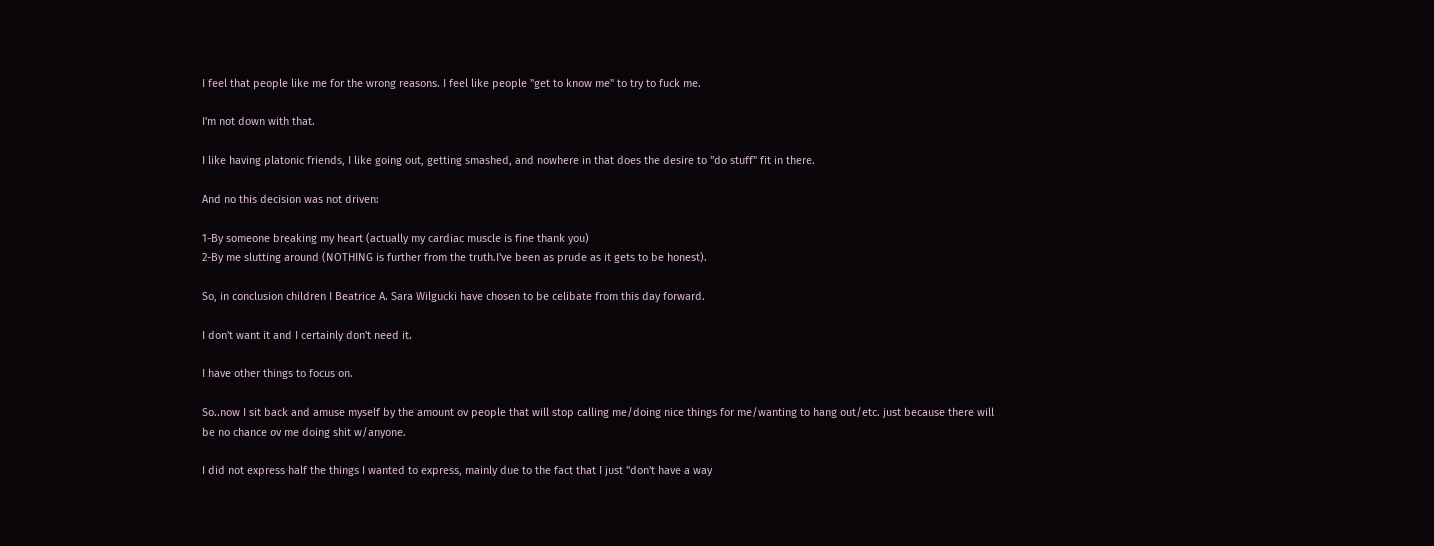I feel that people like me for the wrong reasons. I feel like people "get to know me" to try to fuck me.

I'm not down with that.

I like having platonic friends, I like going out, getting smashed, and nowhere in that does the desire to "do stuff" fit in there.

And no this decision was not driven:

1-By someone breaking my heart (actually my cardiac muscle is fine thank you)
2-By me slutting around (NOTHING is further from the truth.I've been as prude as it gets to be honest).

So, in conclusion children I Beatrice A. Sara Wilgucki have chosen to be celibate from this day forward.

I don't want it and I certainly don't need it.

I have other things to focus on.

So..now I sit back and amuse myself by the amount ov people that will stop calling me/doing nice things for me/wanting to hang out/etc. just because there will be no chance ov me doing shit w/anyone.

I did not express half the things I wanted to express, mainly due to the fact that I just "don't have a way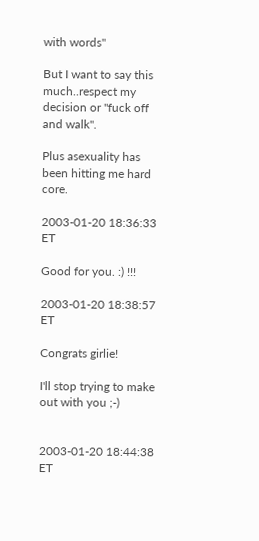with words"

But I want to say this much..respect my decision or "fuck off and walk".

Plus asexuality has been hitting me hard core.

2003-01-20 18:36:33 ET

Good for you. :) !!!

2003-01-20 18:38:57 ET

Congrats girlie!

I'll stop trying to make out with you ;-)


2003-01-20 18:44:38 ET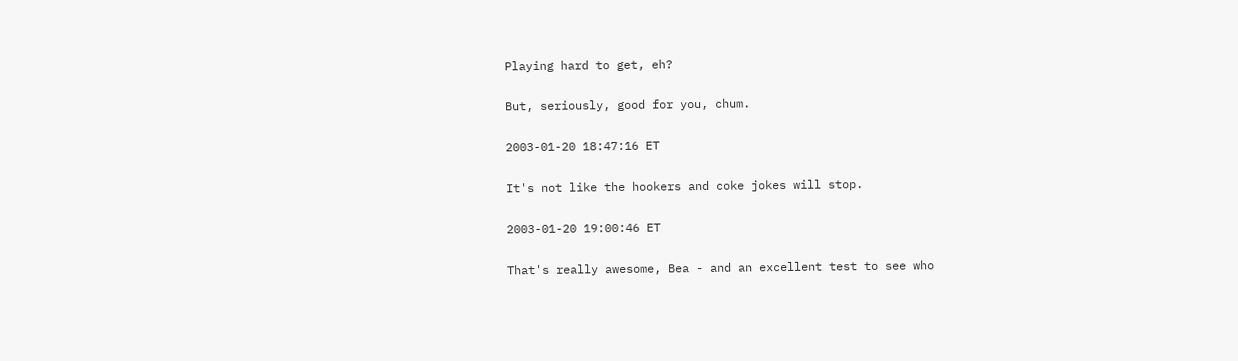Playing hard to get, eh?

But, seriously, good for you, chum.

2003-01-20 18:47:16 ET

It's not like the hookers and coke jokes will stop.

2003-01-20 19:00:46 ET

That's really awesome, Bea - and an excellent test to see who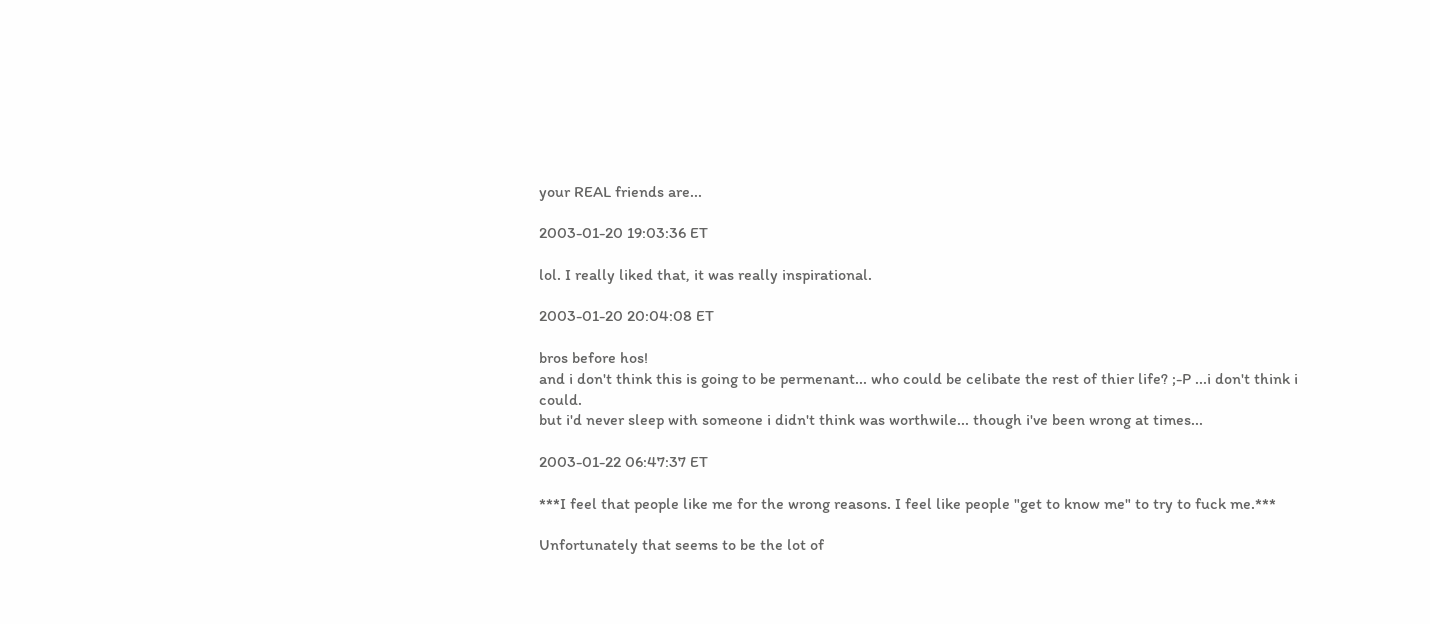your REAL friends are...

2003-01-20 19:03:36 ET

lol. I really liked that, it was really inspirational.

2003-01-20 20:04:08 ET

bros before hos!
and i don't think this is going to be permenant... who could be celibate the rest of thier life? ;-P ...i don't think i could.
but i'd never sleep with someone i didn't think was worthwile... though i've been wrong at times...

2003-01-22 06:47:37 ET

***I feel that people like me for the wrong reasons. I feel like people "get to know me" to try to fuck me.***

Unfortunately that seems to be the lot of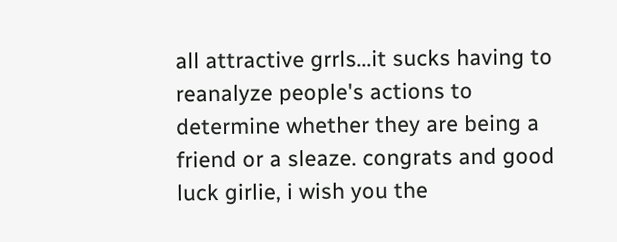all attractive grrls...it sucks having to reanalyze people's actions to determine whether they are being a friend or a sleaze. congrats and good luck girlie, i wish you the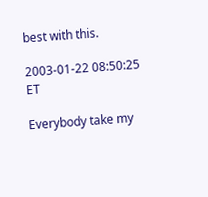best with this.

2003-01-22 08:50:25 ET

Everybody take my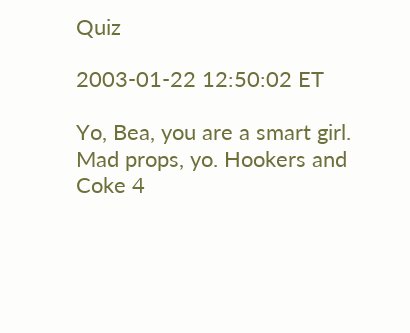Quiz

2003-01-22 12:50:02 ET

Yo, Bea, you are a smart girl. Mad props, yo. Hookers and Coke 4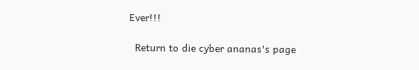Ever!!!

  Return to die cyber ananas's page